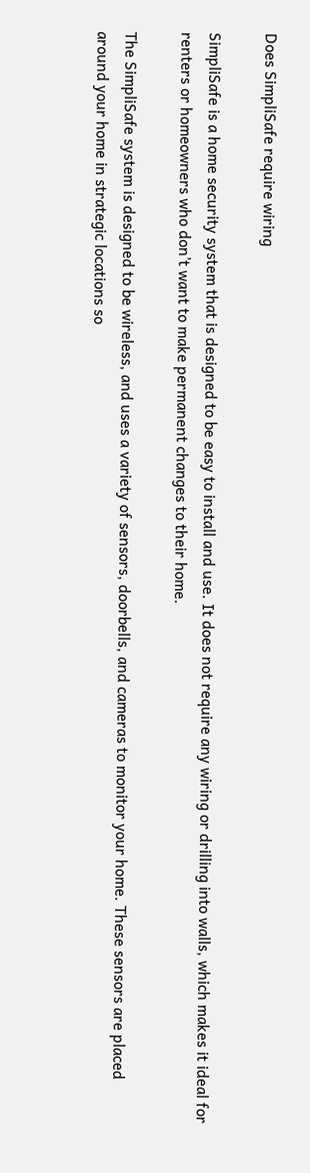Does SimpliSafe require wiring

SimpliSafe is a home security system that is designed to be easy to install and use. It does not require any wiring or drilling into walls, which makes it ideal for renters or homeowners who don’t want to make permanent changes to their home.

The SimpliSafe system is designed to be wireless, and uses a variety of sensors, doorbells, and cameras to monitor your home. These sensors are placed around your home in strategic locations so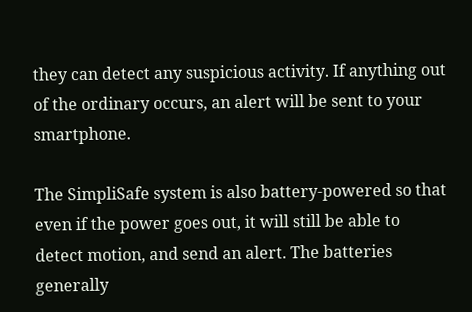they can detect any suspicious activity. If anything out of the ordinary occurs, an alert will be sent to your smartphone.

The SimpliSafe system is also battery-powered so that even if the power goes out, it will still be able to detect motion, and send an alert. The batteries generally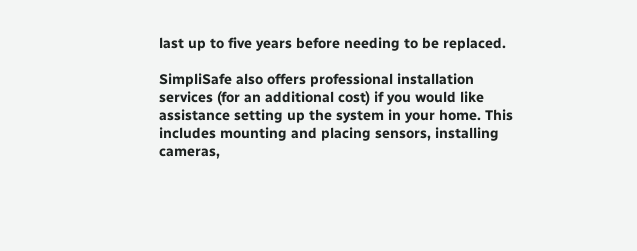last up to five years before needing to be replaced.

SimpliSafe also offers professional installation services (for an additional cost) if you would like assistance setting up the system in your home. This includes mounting and placing sensors, installing cameras,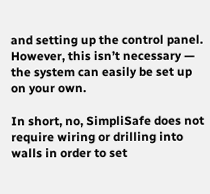and setting up the control panel. However, this isn’t necessary — the system can easily be set up on your own.

In short, no, SimpliSafe does not require wiring or drilling into walls in order to set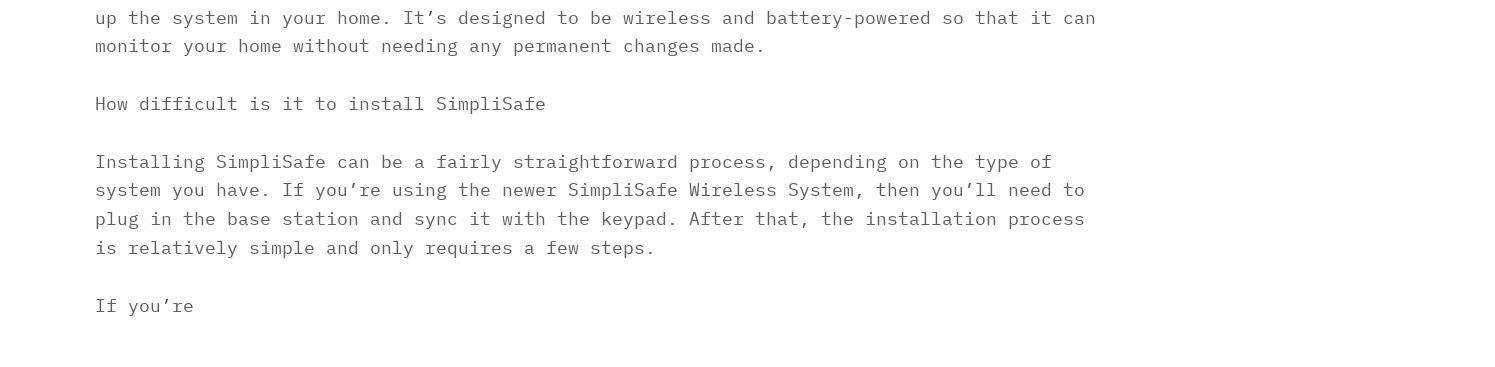up the system in your home. It’s designed to be wireless and battery-powered so that it can monitor your home without needing any permanent changes made.

How difficult is it to install SimpliSafe

Installing SimpliSafe can be a fairly straightforward process, depending on the type of system you have. If you’re using the newer SimpliSafe Wireless System, then you’ll need to plug in the base station and sync it with the keypad. After that, the installation process is relatively simple and only requires a few steps.

If you’re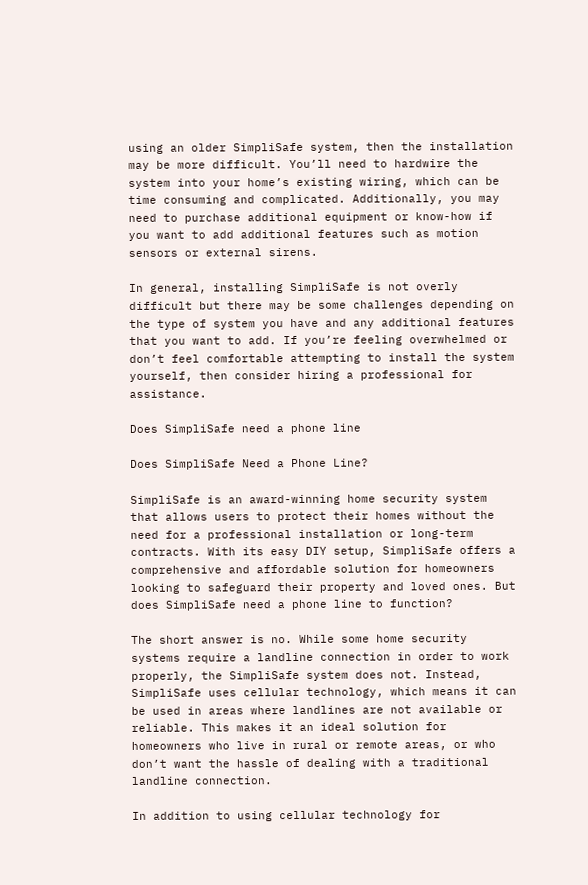using an older SimpliSafe system, then the installation may be more difficult. You’ll need to hardwire the system into your home’s existing wiring, which can be time consuming and complicated. Additionally, you may need to purchase additional equipment or know-how if you want to add additional features such as motion sensors or external sirens.

In general, installing SimpliSafe is not overly difficult but there may be some challenges depending on the type of system you have and any additional features that you want to add. If you’re feeling overwhelmed or don’t feel comfortable attempting to install the system yourself, then consider hiring a professional for assistance.

Does SimpliSafe need a phone line

Does SimpliSafe Need a Phone Line?

SimpliSafe is an award-winning home security system that allows users to protect their homes without the need for a professional installation or long-term contracts. With its easy DIY setup, SimpliSafe offers a comprehensive and affordable solution for homeowners looking to safeguard their property and loved ones. But does SimpliSafe need a phone line to function?

The short answer is no. While some home security systems require a landline connection in order to work properly, the SimpliSafe system does not. Instead, SimpliSafe uses cellular technology, which means it can be used in areas where landlines are not available or reliable. This makes it an ideal solution for homeowners who live in rural or remote areas, or who don’t want the hassle of dealing with a traditional landline connection.

In addition to using cellular technology for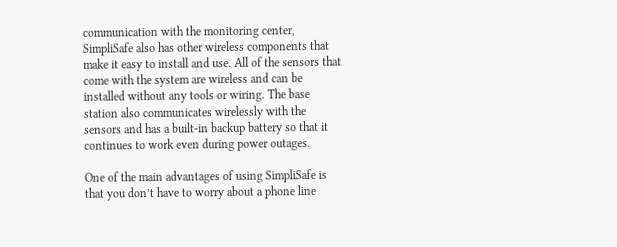communication with the monitoring center, SimpliSafe also has other wireless components that make it easy to install and use. All of the sensors that come with the system are wireless and can be installed without any tools or wiring. The base station also communicates wirelessly with the sensors and has a built-in backup battery so that it continues to work even during power outages.

One of the main advantages of using SimpliSafe is that you don’t have to worry about a phone line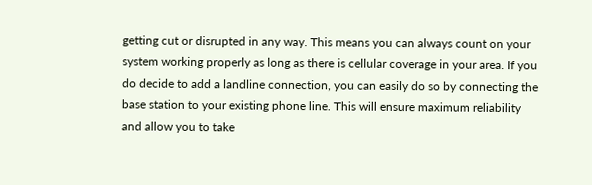getting cut or disrupted in any way. This means you can always count on your system working properly as long as there is cellular coverage in your area. If you do decide to add a landline connection, you can easily do so by connecting the base station to your existing phone line. This will ensure maximum reliability and allow you to take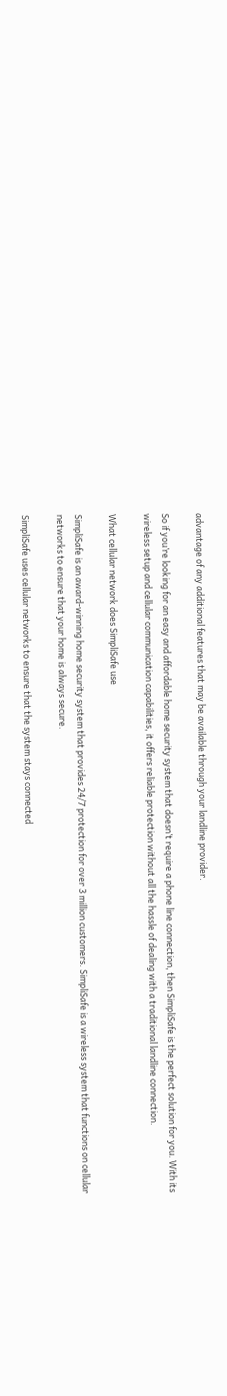advantage of any additional features that may be available through your landline provider.

So if you’re looking for an easy and affordable home security system that doesn’t require a phone line connection, then SimpliSafe is the perfect solution for you. With its wireless setup and cellular communication capabilities, it offers reliable protection without all the hassle of dealing with a traditional landline connection.

What cellular network does SimpliSafe use

SimpliSafe is an award-winning home security system that provides 24/7 protection for over 3 million customers. SimpliSafe is a wireless system that functions on cellular networks to ensure that your home is always secure.

SimpliSafe uses cellular networks to ensure that the system stays connected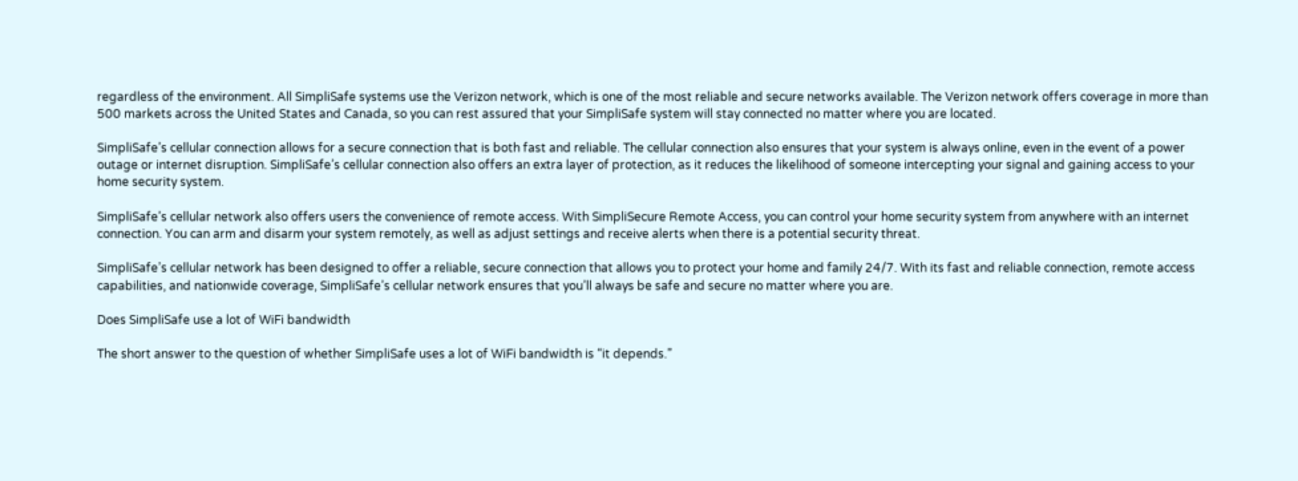regardless of the environment. All SimpliSafe systems use the Verizon network, which is one of the most reliable and secure networks available. The Verizon network offers coverage in more than 500 markets across the United States and Canada, so you can rest assured that your SimpliSafe system will stay connected no matter where you are located.

SimpliSafe’s cellular connection allows for a secure connection that is both fast and reliable. The cellular connection also ensures that your system is always online, even in the event of a power outage or internet disruption. SimpliSafe’s cellular connection also offers an extra layer of protection, as it reduces the likelihood of someone intercepting your signal and gaining access to your home security system.

SimpliSafe’s cellular network also offers users the convenience of remote access. With SimpliSecure Remote Access, you can control your home security system from anywhere with an internet connection. You can arm and disarm your system remotely, as well as adjust settings and receive alerts when there is a potential security threat.

SimpliSafe’s cellular network has been designed to offer a reliable, secure connection that allows you to protect your home and family 24/7. With its fast and reliable connection, remote access capabilities, and nationwide coverage, SimpliSafe’s cellular network ensures that you’ll always be safe and secure no matter where you are.

Does SimpliSafe use a lot of WiFi bandwidth

The short answer to the question of whether SimpliSafe uses a lot of WiFi bandwidth is “it depends.”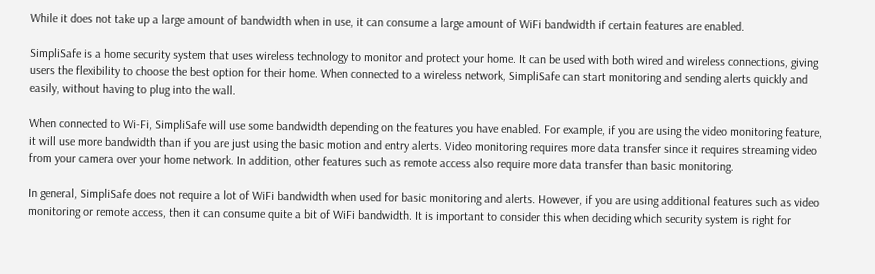While it does not take up a large amount of bandwidth when in use, it can consume a large amount of WiFi bandwidth if certain features are enabled.

SimpliSafe is a home security system that uses wireless technology to monitor and protect your home. It can be used with both wired and wireless connections, giving users the flexibility to choose the best option for their home. When connected to a wireless network, SimpliSafe can start monitoring and sending alerts quickly and easily, without having to plug into the wall.

When connected to Wi-Fi, SimpliSafe will use some bandwidth depending on the features you have enabled. For example, if you are using the video monitoring feature, it will use more bandwidth than if you are just using the basic motion and entry alerts. Video monitoring requires more data transfer since it requires streaming video from your camera over your home network. In addition, other features such as remote access also require more data transfer than basic monitoring.

In general, SimpliSafe does not require a lot of WiFi bandwidth when used for basic monitoring and alerts. However, if you are using additional features such as video monitoring or remote access, then it can consume quite a bit of WiFi bandwidth. It is important to consider this when deciding which security system is right for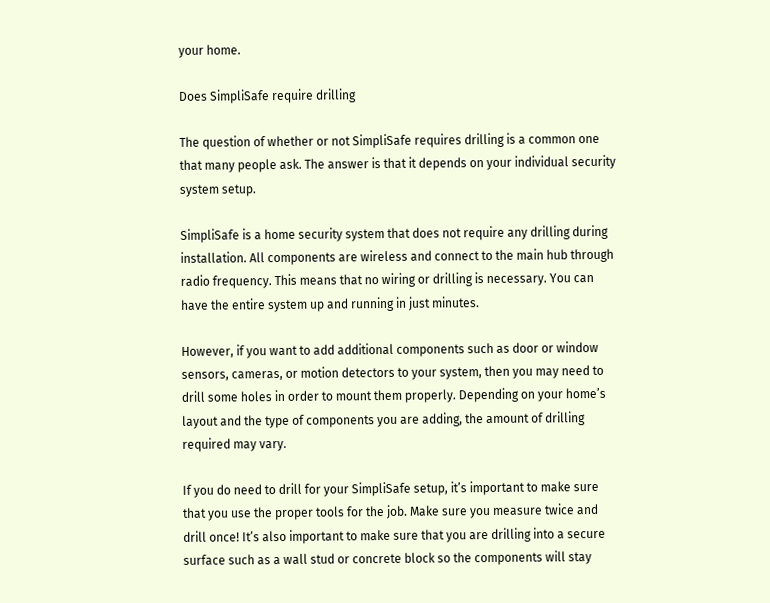your home.

Does SimpliSafe require drilling

The question of whether or not SimpliSafe requires drilling is a common one that many people ask. The answer is that it depends on your individual security system setup.

SimpliSafe is a home security system that does not require any drilling during installation. All components are wireless and connect to the main hub through radio frequency. This means that no wiring or drilling is necessary. You can have the entire system up and running in just minutes.

However, if you want to add additional components such as door or window sensors, cameras, or motion detectors to your system, then you may need to drill some holes in order to mount them properly. Depending on your home’s layout and the type of components you are adding, the amount of drilling required may vary.

If you do need to drill for your SimpliSafe setup, it’s important to make sure that you use the proper tools for the job. Make sure you measure twice and drill once! It’s also important to make sure that you are drilling into a secure surface such as a wall stud or concrete block so the components will stay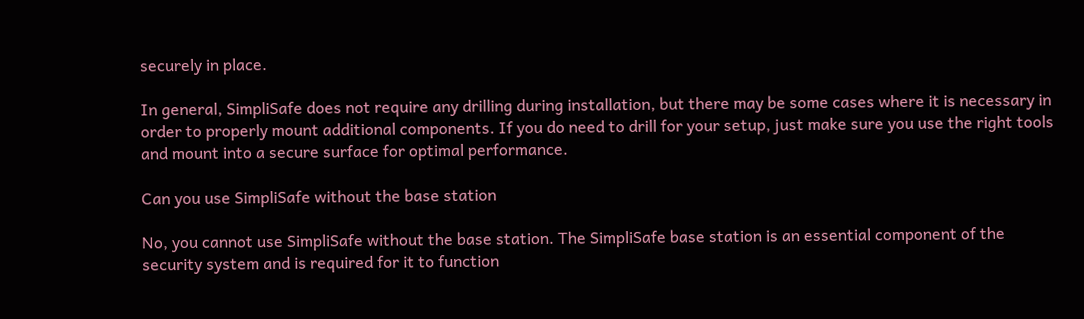securely in place.

In general, SimpliSafe does not require any drilling during installation, but there may be some cases where it is necessary in order to properly mount additional components. If you do need to drill for your setup, just make sure you use the right tools and mount into a secure surface for optimal performance.

Can you use SimpliSafe without the base station

No, you cannot use SimpliSafe without the base station. The SimpliSafe base station is an essential component of the security system and is required for it to function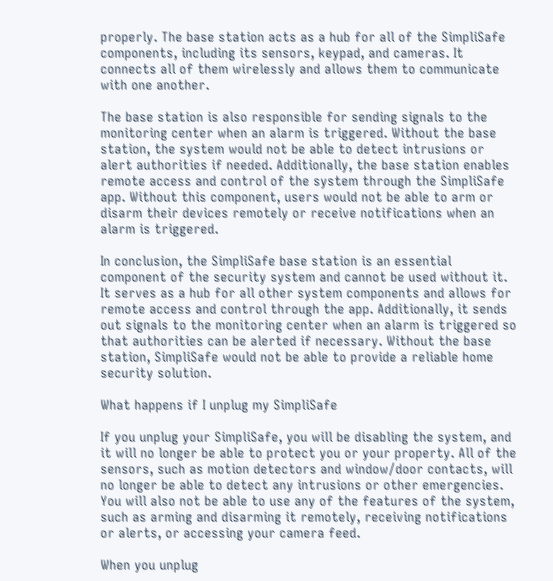properly. The base station acts as a hub for all of the SimpliSafe components, including its sensors, keypad, and cameras. It connects all of them wirelessly and allows them to communicate with one another.

The base station is also responsible for sending signals to the monitoring center when an alarm is triggered. Without the base station, the system would not be able to detect intrusions or alert authorities if needed. Additionally, the base station enables remote access and control of the system through the SimpliSafe app. Without this component, users would not be able to arm or disarm their devices remotely or receive notifications when an alarm is triggered.

In conclusion, the SimpliSafe base station is an essential component of the security system and cannot be used without it. It serves as a hub for all other system components and allows for remote access and control through the app. Additionally, it sends out signals to the monitoring center when an alarm is triggered so that authorities can be alerted if necessary. Without the base station, SimpliSafe would not be able to provide a reliable home security solution.

What happens if I unplug my SimpliSafe

If you unplug your SimpliSafe, you will be disabling the system, and it will no longer be able to protect you or your property. All of the sensors, such as motion detectors and window/door contacts, will no longer be able to detect any intrusions or other emergencies. You will also not be able to use any of the features of the system, such as arming and disarming it remotely, receiving notifications or alerts, or accessing your camera feed.

When you unplug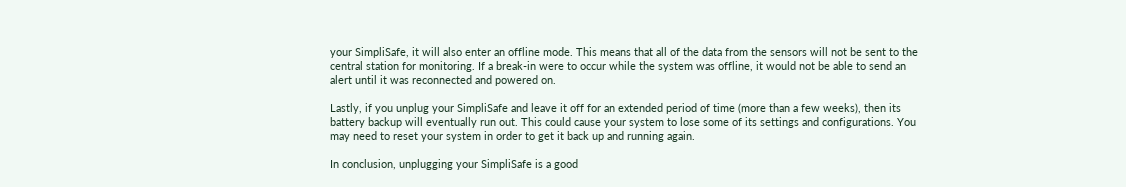your SimpliSafe, it will also enter an offline mode. This means that all of the data from the sensors will not be sent to the central station for monitoring. If a break-in were to occur while the system was offline, it would not be able to send an alert until it was reconnected and powered on.

Lastly, if you unplug your SimpliSafe and leave it off for an extended period of time (more than a few weeks), then its battery backup will eventually run out. This could cause your system to lose some of its settings and configurations. You may need to reset your system in order to get it back up and running again.

In conclusion, unplugging your SimpliSafe is a good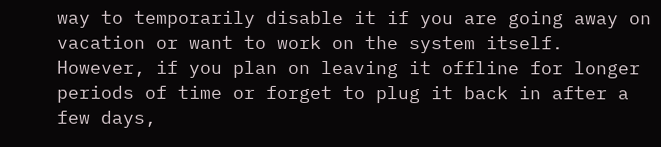way to temporarily disable it if you are going away on vacation or want to work on the system itself. However, if you plan on leaving it offline for longer periods of time or forget to plug it back in after a few days,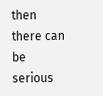then there can be serious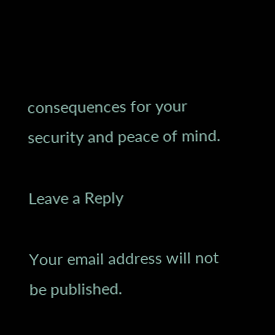consequences for your security and peace of mind.

Leave a Reply

Your email address will not be published.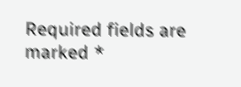Required fields are marked *